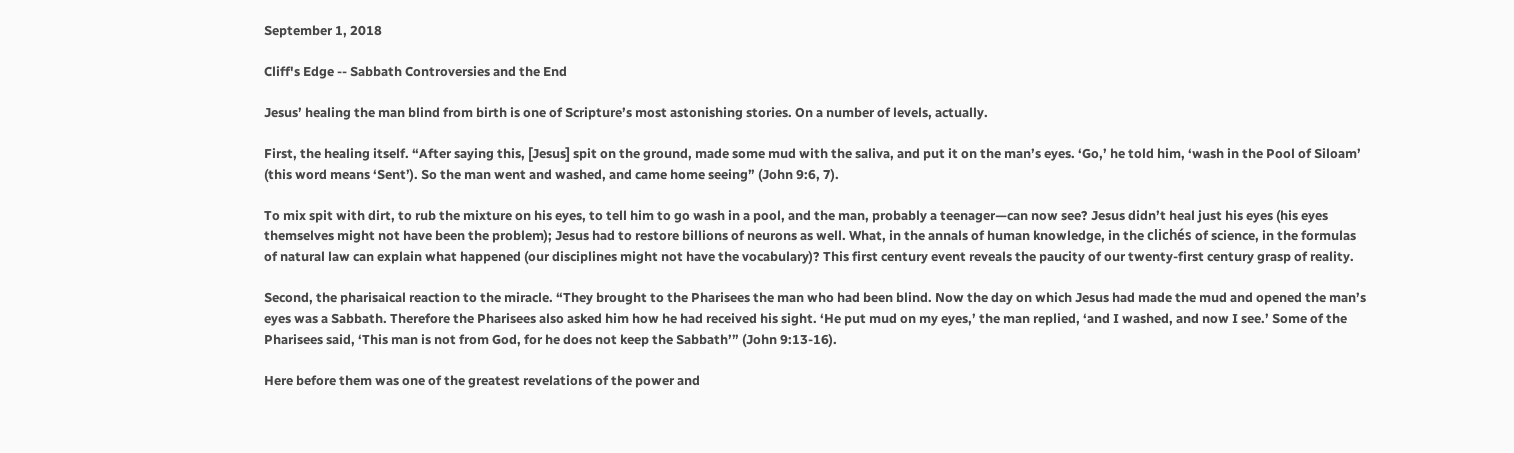September 1, 2018

Cliff's Edge -- Sabbath Controversies and the End

Jesus’ healing the man blind from birth is one of Scripture’s most astonishing stories. On a number of levels, actually.

First, the healing itself. “After saying this, [Jesus] spit on the ground, made some mud with the saliva, and put it on the man’s eyes. ‘Go,’ he told him, ‘wash in the Pool of Siloam’ (this word means ‘Sent’). So the man went and washed, and came home seeing” (John 9:6, 7).

To mix spit with dirt, to rub the mixture on his eyes, to tell him to go wash in a pool, and the man, probably a teenager—can now see? Jesus didn’t heal just his eyes (his eyes themselves might not have been the problem); Jesus had to restore billions of neurons as well. What, in the annals of human knowledge, in the clichés of science, in the formulas of natural law can explain what happened (our disciplines might not have the vocabulary)? This first century event reveals the paucity of our twenty-first century grasp of reality.

Second, the pharisaical reaction to the miracle. “They brought to the Pharisees the man who had been blind. Now the day on which Jesus had made the mud and opened the man’s eyes was a Sabbath. Therefore the Pharisees also asked him how he had received his sight. ‘He put mud on my eyes,’ the man replied, ‘and I washed, and now I see.’ Some of the Pharisees said, ‘This man is not from God, for he does not keep the Sabbath’” (John 9:13-16).

Here before them was one of the greatest revelations of the power and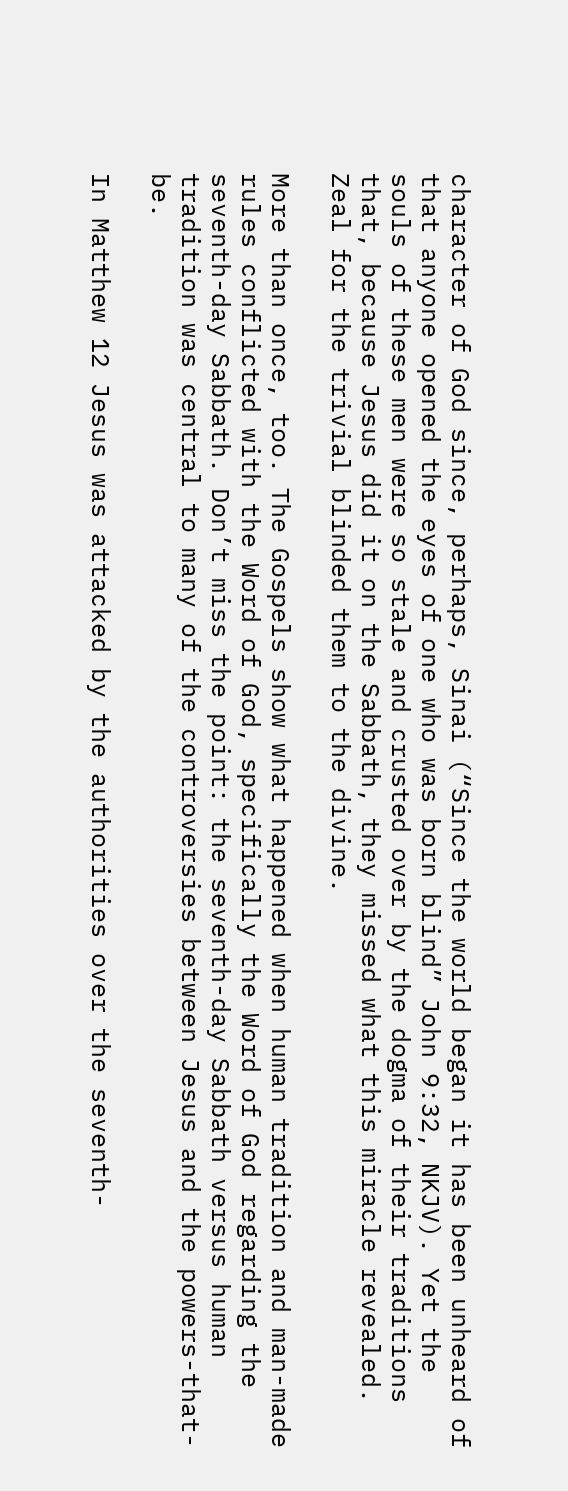character of God since, perhaps, Sinai (“Since the world began it has been unheard of that anyone opened the eyes of one who was born blind” John 9:32, NKJV). Yet the souls of these men were so stale and crusted over by the dogma of their traditions that, because Jesus did it on the Sabbath, they missed what this miracle revealed. Zeal for the trivial blinded them to the divine.

More than once, too. The Gospels show what happened when human tradition and man-made rules conflicted with the Word of God, specifically the Word of God regarding the seventh-day Sabbath. Don’t miss the point: the seventh-day Sabbath versus human tradition was central to many of the controversies between Jesus and the powers-that-be.

In Matthew 12 Jesus was attacked by the authorities over the seventh-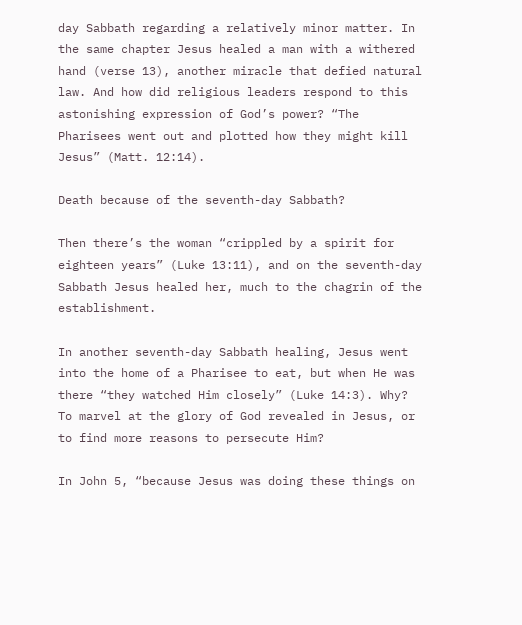day Sabbath regarding a relatively minor matter. In the same chapter Jesus healed a man with a withered hand (verse 13), another miracle that defied natural law. And how did religious leaders respond to this astonishing expression of God’s power? “The Pharisees went out and plotted how they might kill Jesus” (Matt. 12:14).

Death because of the seventh-day Sabbath?

Then there’s the woman “crippled by a spirit for eighteen years” (Luke 13:11), and on the seventh-day Sabbath Jesus healed her, much to the chagrin of the establishment.

In another seventh-day Sabbath healing, Jesus went into the home of a Pharisee to eat, but when He was there “they watched Him closely” (Luke 14:3). Why? To marvel at the glory of God revealed in Jesus, or to find more reasons to persecute Him?

In John 5, “because Jesus was doing these things on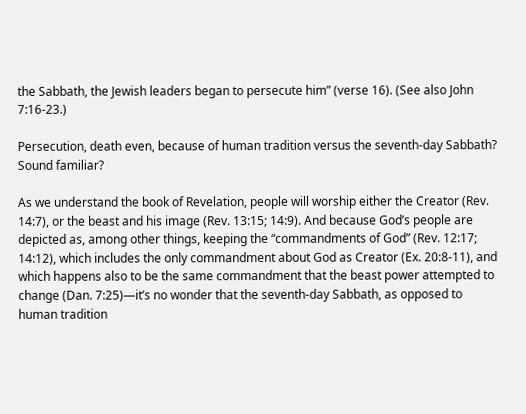the Sabbath, the Jewish leaders began to persecute him” (verse 16). (See also John 7:16-23.)

Persecution, death even, because of human tradition versus the seventh-day Sabbath? Sound familiar?

As we understand the book of Revelation, people will worship either the Creator (Rev. 14:7), or the beast and his image (Rev. 13:15; 14:9). And because God’s people are depicted as, among other things, keeping the “commandments of God” (Rev. 12:17; 14:12), which includes the only commandment about God as Creator (Ex. 20:8-11), and which happens also to be the same commandment that the beast power attempted to change (Dan. 7:25)—it’s no wonder that the seventh-day Sabbath, as opposed to human tradition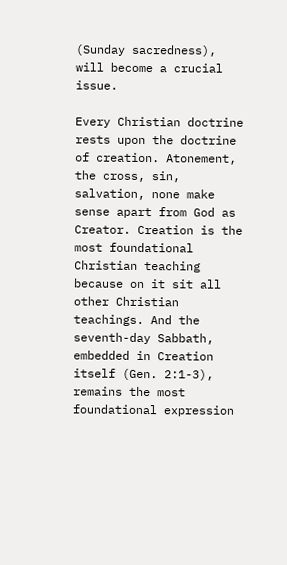(Sunday sacredness), will become a crucial issue.

Every Christian doctrine rests upon the doctrine of creation. Atonement, the cross, sin, salvation, none make sense apart from God as Creator. Creation is the most foundational Christian teaching because on it sit all other Christian teachings. And the seventh-day Sabbath, embedded in Creation itself (Gen. 2:1-3), remains the most foundational expression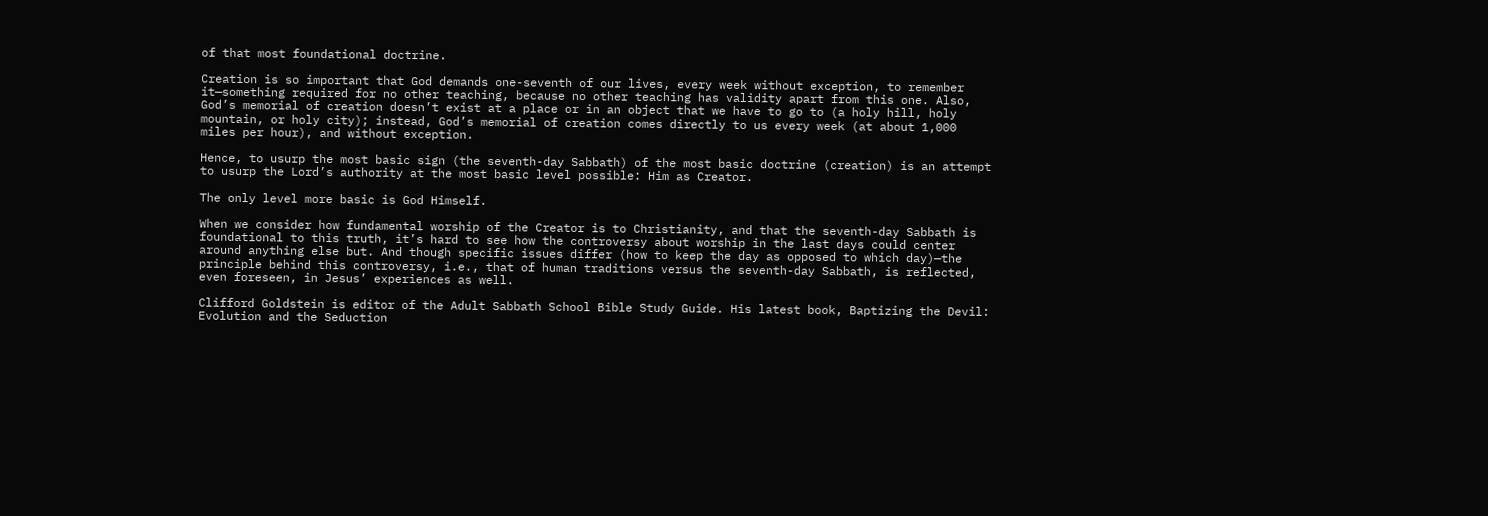of that most foundational doctrine.

Creation is so important that God demands one-seventh of our lives, every week without exception, to remember it—something required for no other teaching, because no other teaching has validity apart from this one. Also, God’s memorial of creation doesn’t exist at a place or in an object that we have to go to (a holy hill, holy mountain, or holy city); instead, God’s memorial of creation comes directly to us every week (at about 1,000 miles per hour), and without exception.

Hence, to usurp the most basic sign (the seventh-day Sabbath) of the most basic doctrine (creation) is an attempt to usurp the Lord’s authority at the most basic level possible: Him as Creator.

The only level more basic is God Himself.

When we consider how fundamental worship of the Creator is to Christianity, and that the seventh-day Sabbath is foundational to this truth, it’s hard to see how the controversy about worship in the last days could center around anything else but. And though specific issues differ (how to keep the day as opposed to which day)—the principle behind this controversy, i.e., that of human traditions versus the seventh-day Sabbath, is reflected, even foreseen, in Jesus’ experiences as well.

Clifford Goldstein is editor of the Adult Sabbath School Bible Study Guide. His latest book, Baptizing the Devil: Evolution and the Seduction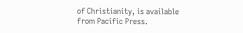of Christianity, is available from Pacific Press.